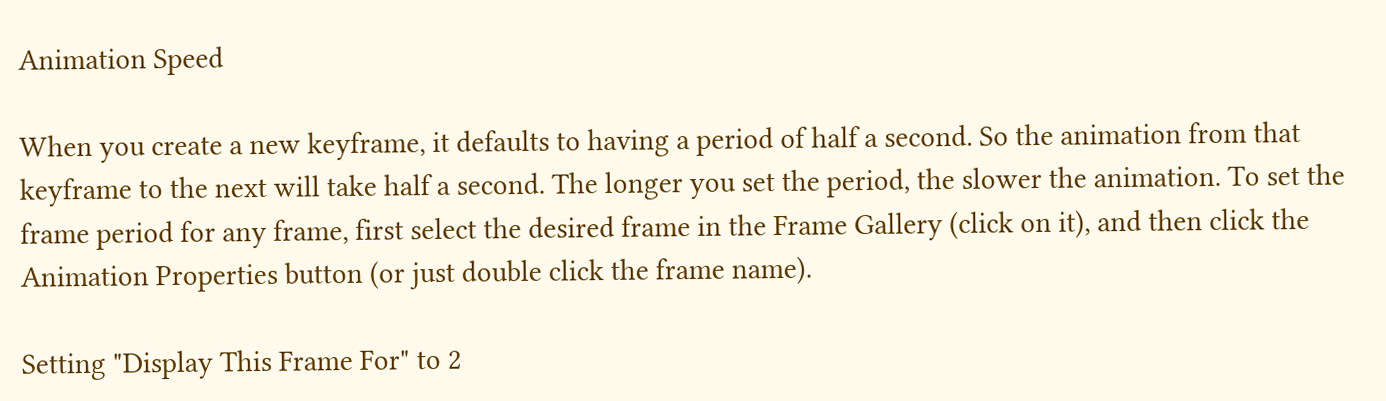Animation Speed

When you create a new keyframe, it defaults to having a period of half a second. So the animation from that keyframe to the next will take half a second. The longer you set the period, the slower the animation. To set the frame period for any frame, first select the desired frame in the Frame Gallery (click on it), and then click the Animation Properties button (or just double click the frame name).

Setting "Display This Frame For" to 2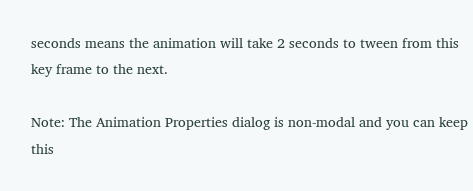seconds means the animation will take 2 seconds to tween from this key frame to the next.

Note: The Animation Properties dialog is non-modal and you can keep this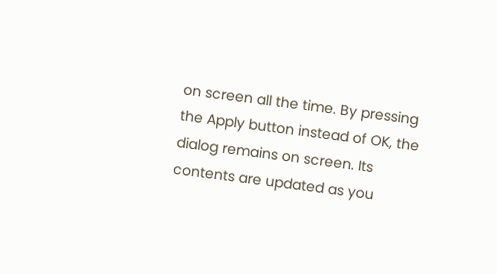on screen all the time. By pressing the Apply button instead of OK, the dialog remains on screen. Its contents are updated as you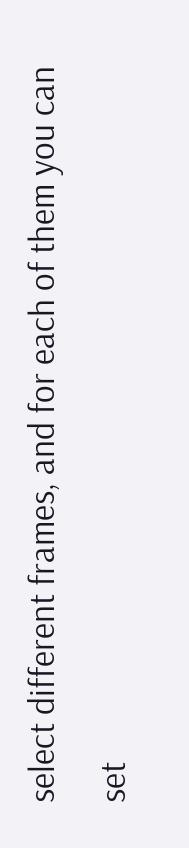select different frames, and for each of them you can set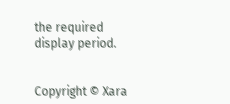the required display period.


Copyright © Xara